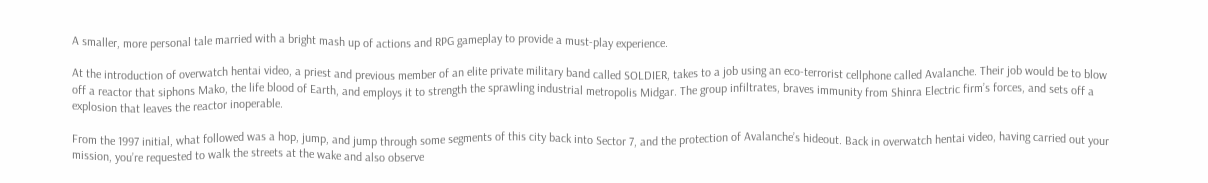A smaller, more personal tale married with a bright mash up of actions and RPG gameplay to provide a must-play experience.

At the introduction of overwatch hentai video, a priest and previous member of an elite private military band called SOLDIER, takes to a job using an eco-terrorist cellphone called Avalanche. Their job would be to blow off a reactor that siphons Mako, the life blood of Earth, and employs it to strength the sprawling industrial metropolis Midgar. The group infiltrates, braves immunity from Shinra Electric firm’s forces, and sets off a explosion that leaves the reactor inoperable.

From the 1997 initial, what followed was a hop, jump, and jump through some segments of this city back into Sector 7, and the protection of Avalanche’s hideout. Back in overwatch hentai video, having carried out your mission, you’re requested to walk the streets at the wake and also observe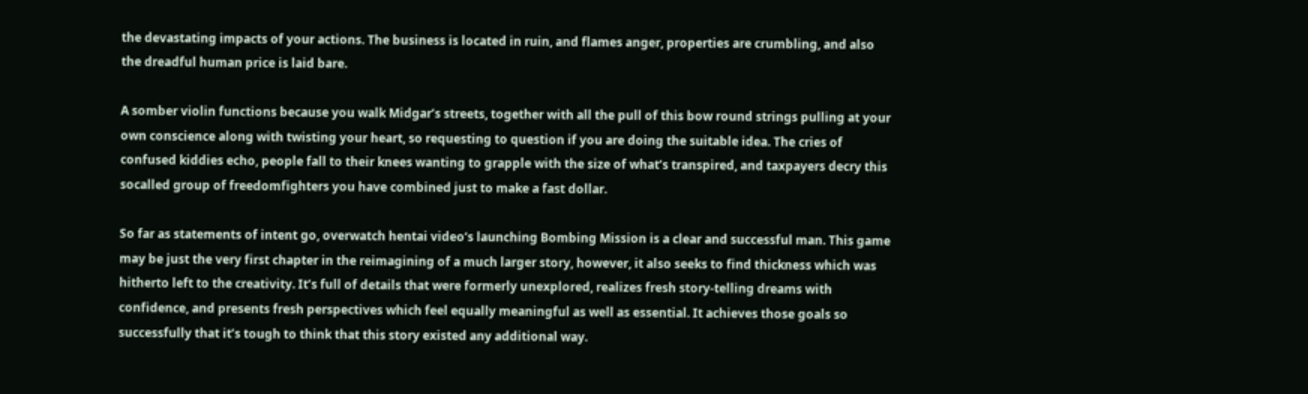the devastating impacts of your actions. The business is located in ruin, and flames anger, properties are crumbling, and also the dreadful human price is laid bare.

A somber violin functions because you walk Midgar’s streets, together with all the pull of this bow round strings pulling at your own conscience along with twisting your heart, so requesting to question if you are doing the suitable idea. The cries of confused kiddies echo, people fall to their knees wanting to grapple with the size of what’s transpired, and taxpayers decry this socalled group of freedomfighters you have combined just to make a fast dollar.

So far as statements of intent go, overwatch hentai video‘s launching Bombing Mission is a clear and successful man. This game may be just the very first chapter in the reimagining of a much larger story, however, it also seeks to find thickness which was hitherto left to the creativity. It’s full of details that were formerly unexplored, realizes fresh story-telling dreams with confidence, and presents fresh perspectives which feel equally meaningful as well as essential. It achieves those goals so successfully that it’s tough to think that this story existed any additional way.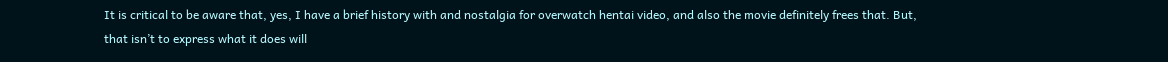It is critical to be aware that, yes, I have a brief history with and nostalgia for overwatch hentai video, and also the movie definitely frees that. But, that isn’t to express what it does will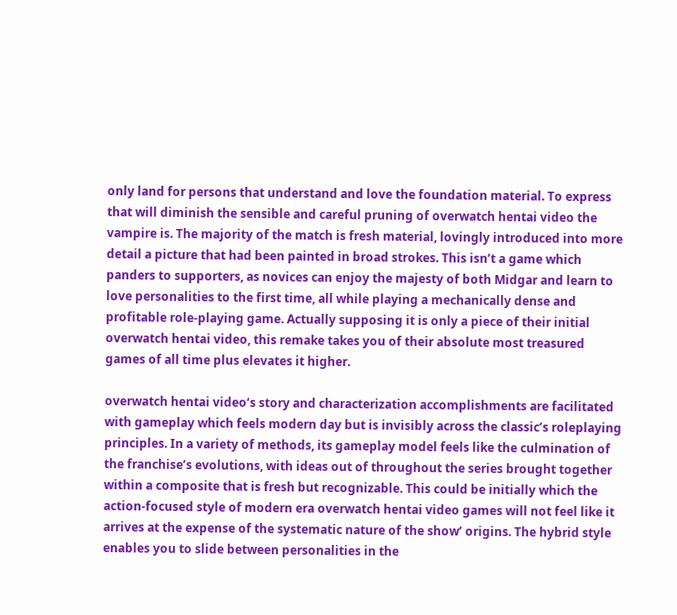only land for persons that understand and love the foundation material. To express that will diminish the sensible and careful pruning of overwatch hentai video the vampire is. The majority of the match is fresh material, lovingly introduced into more detail a picture that had been painted in broad strokes. This isn’t a game which panders to supporters, as novices can enjoy the majesty of both Midgar and learn to love personalities to the first time, all while playing a mechanically dense and profitable role-playing game. Actually supposing it is only a piece of their initial overwatch hentai video, this remake takes you of their absolute most treasured games of all time plus elevates it higher.

overwatch hentai video‘s story and characterization accomplishments are facilitated with gameplay which feels modern day but is invisibly across the classic’s roleplaying principles. In a variety of methods, its gameplay model feels like the culmination of the franchise’s evolutions, with ideas out of throughout the series brought together within a composite that is fresh but recognizable. This could be initially which the action-focused style of modern era overwatch hentai video games will not feel like it arrives at the expense of the systematic nature of the show’ origins. The hybrid style enables you to slide between personalities in the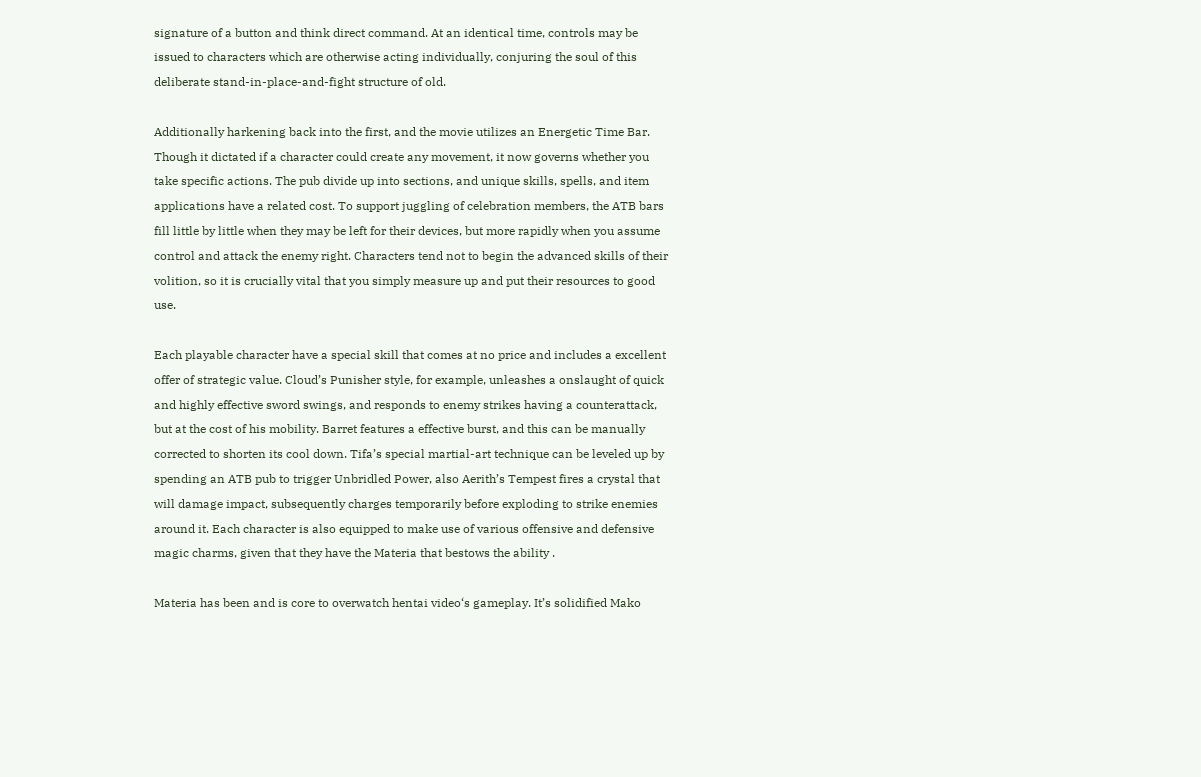signature of a button and think direct command. At an identical time, controls may be issued to characters which are otherwise acting individually, conjuring the soul of this deliberate stand-in-place-and-fight structure of old.

Additionally harkening back into the first, and the movie utilizes an Energetic Time Bar. Though it dictated if a character could create any movement, it now governs whether you take specific actions. The pub divide up into sections, and unique skills, spells, and item applications have a related cost. To support juggling of celebration members, the ATB bars fill little by little when they may be left for their devices, but more rapidly when you assume control and attack the enemy right. Characters tend not to begin the advanced skills of their volition, so it is crucially vital that you simply measure up and put their resources to good use.

Each playable character have a special skill that comes at no price and includes a excellent offer of strategic value. Cloud’s Punisher style, for example, unleashes a onslaught of quick and highly effective sword swings, and responds to enemy strikes having a counterattack, but at the cost of his mobility. Barret features a effective burst, and this can be manually corrected to shorten its cool down. Tifa’s special martial-art technique can be leveled up by spending an ATB pub to trigger Unbridled Power, also Aerith’s Tempest fires a crystal that will damage impact, subsequently charges temporarily before exploding to strike enemies around it. Each character is also equipped to make use of various offensive and defensive magic charms, given that they have the Materia that bestows the ability .

Materia has been and is core to overwatch hentai video‘s gameplay. It’s solidified Mako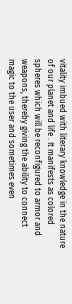vitality imbued with literary knowledge in the nature of our planet and life . It manifests as colored spheres which will be reconfigured to armor and weapons, thereby giving the ability to connect magic to the user and sometimes even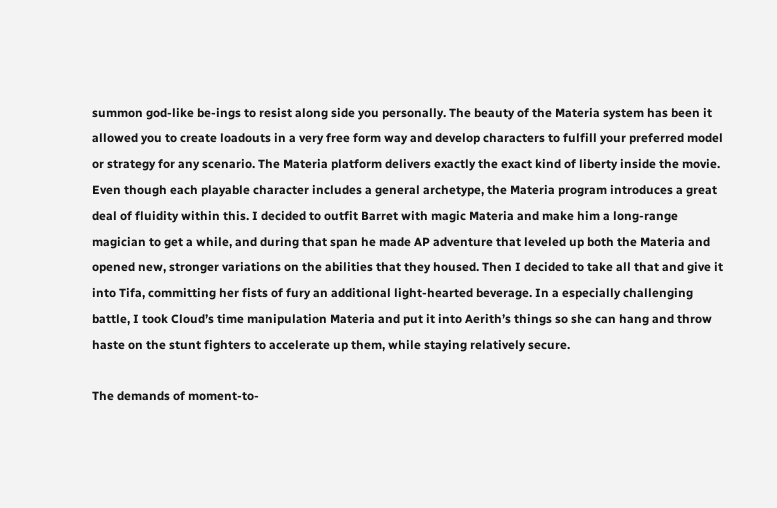summon god-like be-ings to resist along side you personally. The beauty of the Materia system has been it allowed you to create loadouts in a very free form way and develop characters to fulfill your preferred model or strategy for any scenario. The Materia platform delivers exactly the exact kind of liberty inside the movie. Even though each playable character includes a general archetype, the Materia program introduces a great deal of fluidity within this. I decided to outfit Barret with magic Materia and make him a long-range magician to get a while, and during that span he made AP adventure that leveled up both the Materia and opened new, stronger variations on the abilities that they housed. Then I decided to take all that and give it into Tifa, committing her fists of fury an additional light-hearted beverage. In a especially challenging battle, I took Cloud’s time manipulation Materia and put it into Aerith’s things so she can hang and throw haste on the stunt fighters to accelerate up them, while staying relatively secure.

The demands of moment-to-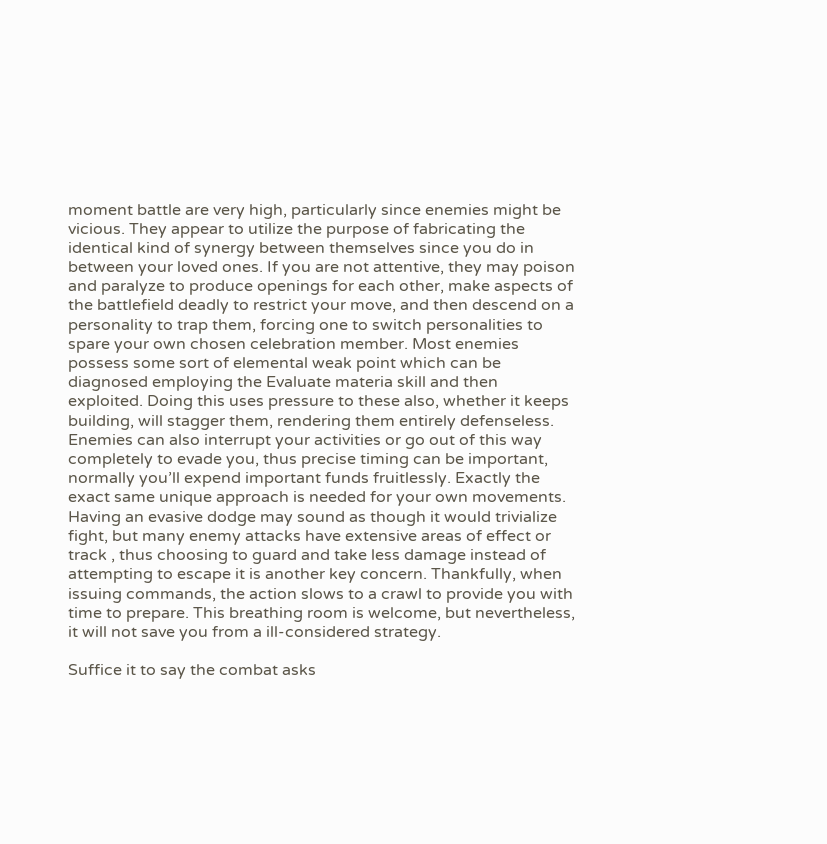moment battle are very high, particularly since enemies might be vicious. They appear to utilize the purpose of fabricating the identical kind of synergy between themselves since you do in between your loved ones. If you are not attentive, they may poison and paralyze to produce openings for each other, make aspects of the battlefield deadly to restrict your move, and then descend on a personality to trap them, forcing one to switch personalities to spare your own chosen celebration member. Most enemies possess some sort of elemental weak point which can be diagnosed employing the Evaluate materia skill and then exploited. Doing this uses pressure to these also, whether it keeps building, will stagger them, rendering them entirely defenseless. Enemies can also interrupt your activities or go out of this way completely to evade you, thus precise timing can be important, normally you’ll expend important funds fruitlessly. Exactly the exact same unique approach is needed for your own movements. Having an evasive dodge may sound as though it would trivialize fight, but many enemy attacks have extensive areas of effect or track , thus choosing to guard and take less damage instead of attempting to escape it is another key concern. Thankfully, when issuing commands, the action slows to a crawl to provide you with time to prepare. This breathing room is welcome, but nevertheless, it will not save you from a ill-considered strategy.

Suffice it to say the combat asks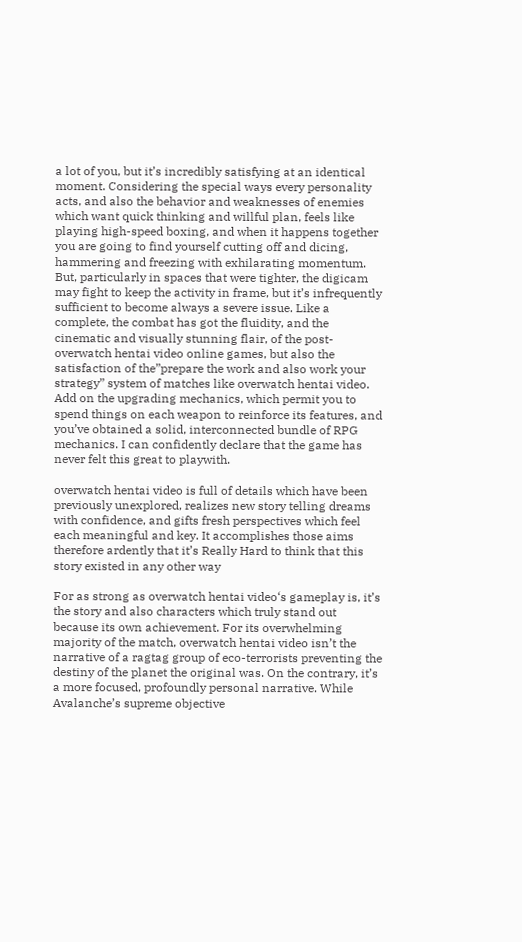a lot of you, but it’s incredibly satisfying at an identical moment. Considering the special ways every personality acts, and also the behavior and weaknesses of enemies which want quick thinking and willful plan, feels like playing high-speed boxing, and when it happens together you are going to find yourself cutting off and dicing, hammering and freezing with exhilarating momentum. But, particularly in spaces that were tighter, the digicam may fight to keep the activity in frame, but it’s infrequently sufficient to become always a severe issue. Like a complete, the combat has got the fluidity, and the cinematic and visually stunning flair, of the post-overwatch hentai video online games, but also the satisfaction of the”prepare the work and also work your strategy” system of matches like overwatch hentai video. Add on the upgrading mechanics, which permit you to spend things on each weapon to reinforce its features, and you’ve obtained a solid, interconnected bundle of RPG mechanics. I can confidently declare that the game has never felt this great to playwith.

overwatch hentai video is full of details which have been previously unexplored, realizes new story telling dreams with confidence, and gifts fresh perspectives which feel each meaningful and key. It accomplishes those aims therefore ardently that it’s Really Hard to think that this story existed in any other way

For as strong as overwatch hentai video‘s gameplay is, it’s the story and also characters which truly stand out because its own achievement. For its overwhelming majority of the match, overwatch hentai video isn’t the narrative of a ragtag group of eco-terrorists preventing the destiny of the planet the original was. On the contrary, it’s a more focused, profoundly personal narrative. While Avalanche’s supreme objective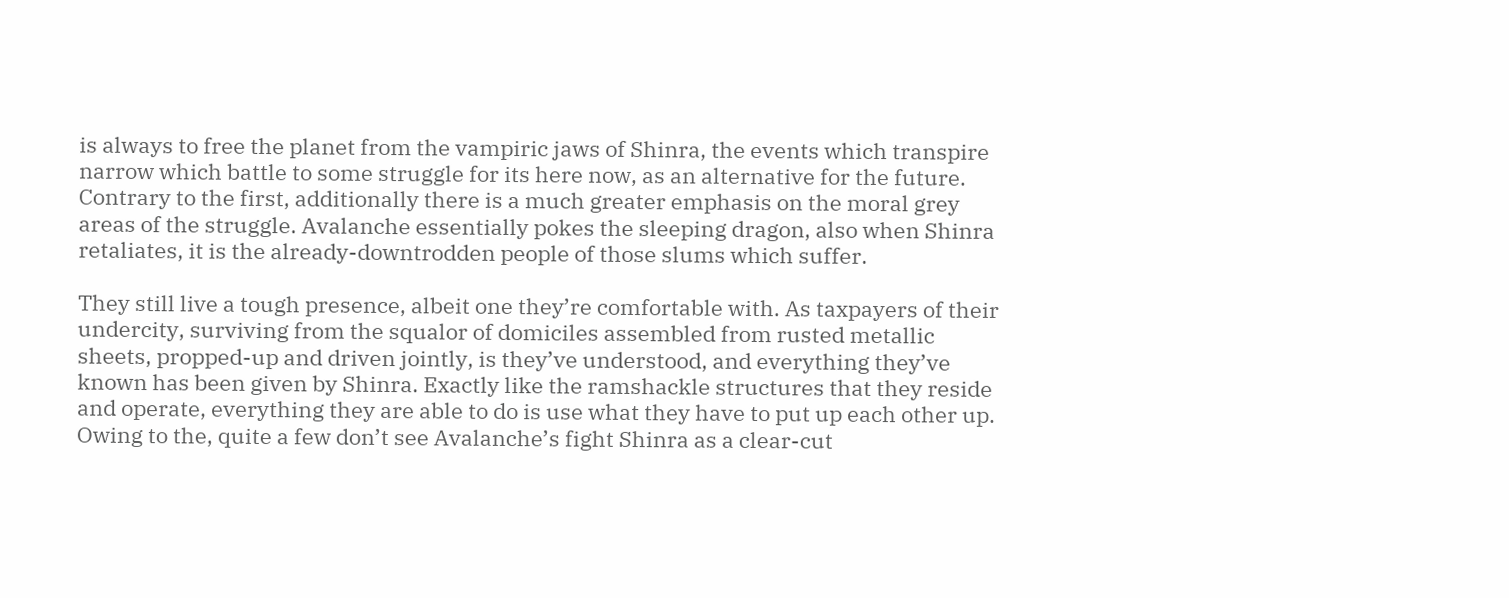is always to free the planet from the vampiric jaws of Shinra, the events which transpire narrow which battle to some struggle for its here now, as an alternative for the future. Contrary to the first, additionally there is a much greater emphasis on the moral grey areas of the struggle. Avalanche essentially pokes the sleeping dragon, also when Shinra retaliates, it is the already-downtrodden people of those slums which suffer.

They still live a tough presence, albeit one they’re comfortable with. As taxpayers of their undercity, surviving from the squalor of domiciles assembled from rusted metallic sheets, propped-up and driven jointly, is they’ve understood, and everything they’ve known has been given by Shinra. Exactly like the ramshackle structures that they reside and operate, everything they are able to do is use what they have to put up each other up. Owing to the, quite a few don’t see Avalanche’s fight Shinra as a clear-cut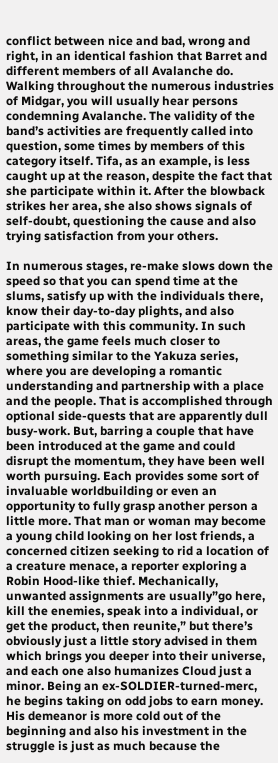conflict between nice and bad, wrong and right, in an identical fashion that Barret and different members of all Avalanche do. Walking throughout the numerous industries of Midgar, you will usually hear persons condemning Avalanche. The validity of the band’s activities are frequently called into question, some times by members of this category itself. Tifa, as an example, is less caught up at the reason, despite the fact that she participate within it. After the blowback strikes her area, she also shows signals of self-doubt, questioning the cause and also trying satisfaction from your others.

In numerous stages, re-make slows down the speed so that you can spend time at the slums, satisfy up with the individuals there, know their day-to-day plights, and also participate with this community. In such areas, the game feels much closer to something similar to the Yakuza series, where you are developing a romantic understanding and partnership with a place and the people. That is accomplished through optional side-quests that are apparently dull busy-work. But, barring a couple that have been introduced at the game and could disrupt the momentum, they have been well worth pursuing. Each provides some sort of invaluable worldbuilding or even an opportunity to fully grasp another person a little more. That man or woman may become a young child looking on her lost friends, a concerned citizen seeking to rid a location of a creature menace, a reporter exploring a Robin Hood-like thief. Mechanically, unwanted assignments are usually”go here, kill the enemies, speak into a individual, or get the product, then reunite,” but there’s obviously just a little story advised in them which brings you deeper into their universe, and each one also humanizes Cloud just a minor. Being an ex-SOLDIER-turned-merc, he begins taking on odd jobs to earn money. His demeanor is more cold out of the beginning and also his investment in the struggle is just as much because the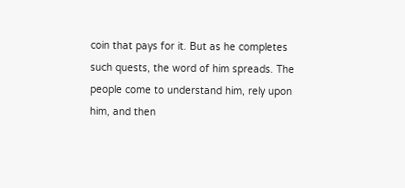coin that pays for it. But as he completes such quests, the word of him spreads. The people come to understand him, rely upon him, and then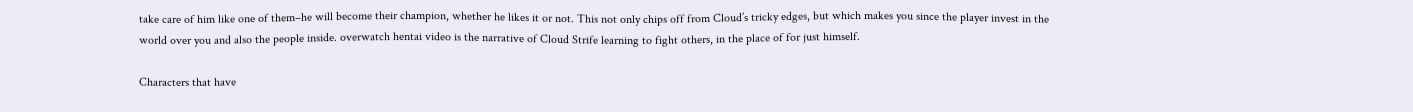take care of him like one of them–he will become their champion, whether he likes it or not. This not only chips off from Cloud’s tricky edges, but which makes you since the player invest in the world over you and also the people inside. overwatch hentai video is the narrative of Cloud Strife learning to fight others, in the place of for just himself.

Characters that have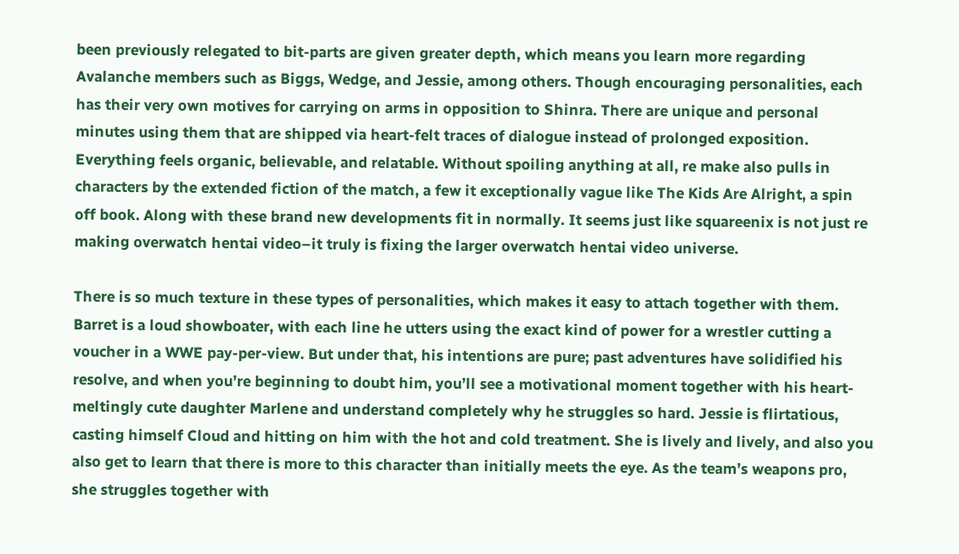been previously relegated to bit-parts are given greater depth, which means you learn more regarding Avalanche members such as Biggs, Wedge, and Jessie, among others. Though encouraging personalities, each has their very own motives for carrying on arms in opposition to Shinra. There are unique and personal minutes using them that are shipped via heart-felt traces of dialogue instead of prolonged exposition. Everything feels organic, believable, and relatable. Without spoiling anything at all, re make also pulls in characters by the extended fiction of the match, a few it exceptionally vague like The Kids Are Alright, a spin off book. Along with these brand new developments fit in normally. It seems just like squareenix is not just re making overwatch hentai video–it truly is fixing the larger overwatch hentai video universe.

There is so much texture in these types of personalities, which makes it easy to attach together with them. Barret is a loud showboater, with each line he utters using the exact kind of power for a wrestler cutting a voucher in a WWE pay-per-view. But under that, his intentions are pure; past adventures have solidified his resolve, and when you’re beginning to doubt him, you’ll see a motivational moment together with his heart-meltingly cute daughter Marlene and understand completely why he struggles so hard. Jessie is flirtatious, casting himself Cloud and hitting on him with the hot and cold treatment. She is lively and lively, and also you also get to learn that there is more to this character than initially meets the eye. As the team’s weapons pro, she struggles together with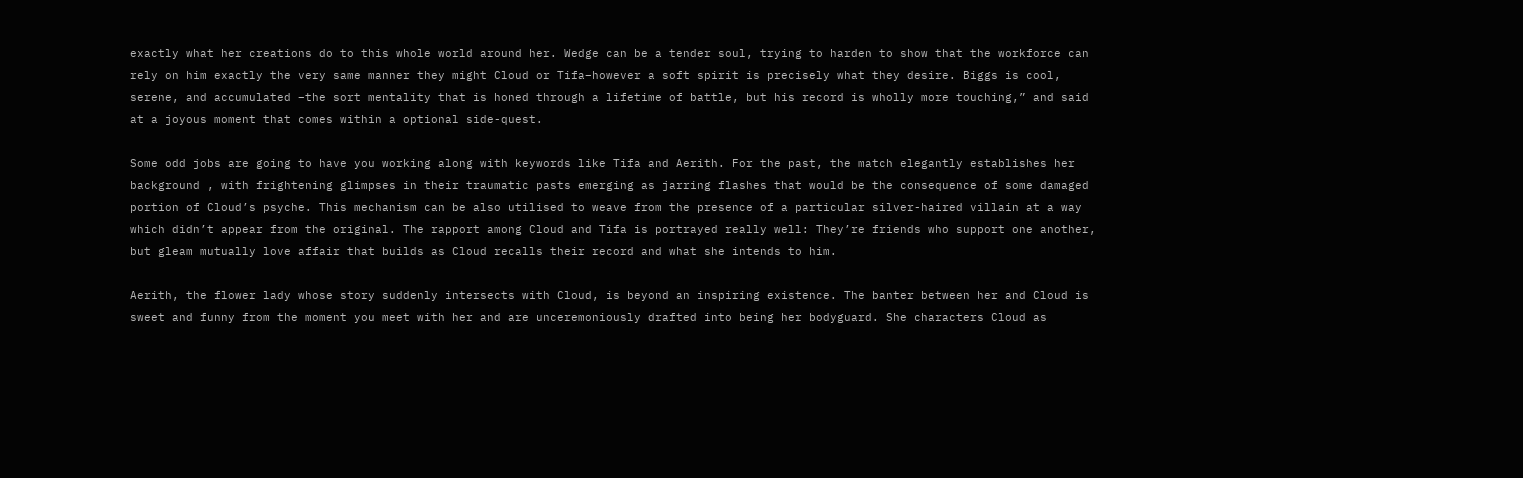exactly what her creations do to this whole world around her. Wedge can be a tender soul, trying to harden to show that the workforce can rely on him exactly the very same manner they might Cloud or Tifa–however a soft spirit is precisely what they desire. Biggs is cool, serene, and accumulated –the sort mentality that is honed through a lifetime of battle, but his record is wholly more touching,” and said at a joyous moment that comes within a optional side-quest.

Some odd jobs are going to have you working along with keywords like Tifa and Aerith. For the past, the match elegantly establishes her background , with frightening glimpses in their traumatic pasts emerging as jarring flashes that would be the consequence of some damaged portion of Cloud’s psyche. This mechanism can be also utilised to weave from the presence of a particular silver-haired villain at a way which didn’t appear from the original. The rapport among Cloud and Tifa is portrayed really well: They’re friends who support one another, but gleam mutually love affair that builds as Cloud recalls their record and what she intends to him.

Aerith, the flower lady whose story suddenly intersects with Cloud, is beyond an inspiring existence. The banter between her and Cloud is sweet and funny from the moment you meet with her and are unceremoniously drafted into being her bodyguard. She characters Cloud as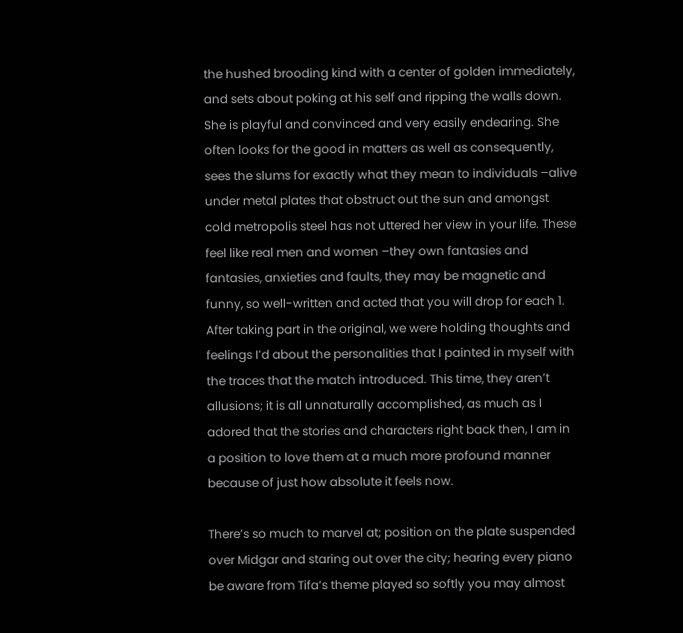the hushed brooding kind with a center of golden immediately, and sets about poking at his self and ripping the walls down. She is playful and convinced and very easily endearing. She often looks for the good in matters as well as consequently, sees the slums for exactly what they mean to individuals –alive under metal plates that obstruct out the sun and amongst cold metropolis steel has not uttered her view in your life. These feel like real men and women –they own fantasies and fantasies, anxieties and faults, they may be magnetic and funny, so well-written and acted that you will drop for each 1. After taking part in the original, we were holding thoughts and feelings I’d about the personalities that I painted in myself with the traces that the match introduced. This time, they aren’t allusions; it is all unnaturally accomplished, as much as I adored that the stories and characters right back then, I am in a position to love them at a much more profound manner because of just how absolute it feels now.

There’s so much to marvel at; position on the plate suspended over Midgar and staring out over the city; hearing every piano be aware from Tifa’s theme played so softly you may almost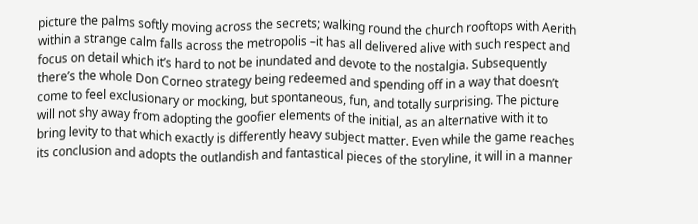picture the palms softly moving across the secrets; walking round the church rooftops with Aerith within a strange calm falls across the metropolis –it has all delivered alive with such respect and focus on detail which it’s hard to not be inundated and devote to the nostalgia. Subsequently there’s the whole Don Corneo strategy being redeemed and spending off in a way that doesn’t come to feel exclusionary or mocking, but spontaneous, fun, and totally surprising. The picture will not shy away from adopting the goofier elements of the initial, as an alternative with it to bring levity to that which exactly is differently heavy subject matter. Even while the game reaches its conclusion and adopts the outlandish and fantastical pieces of the storyline, it will in a manner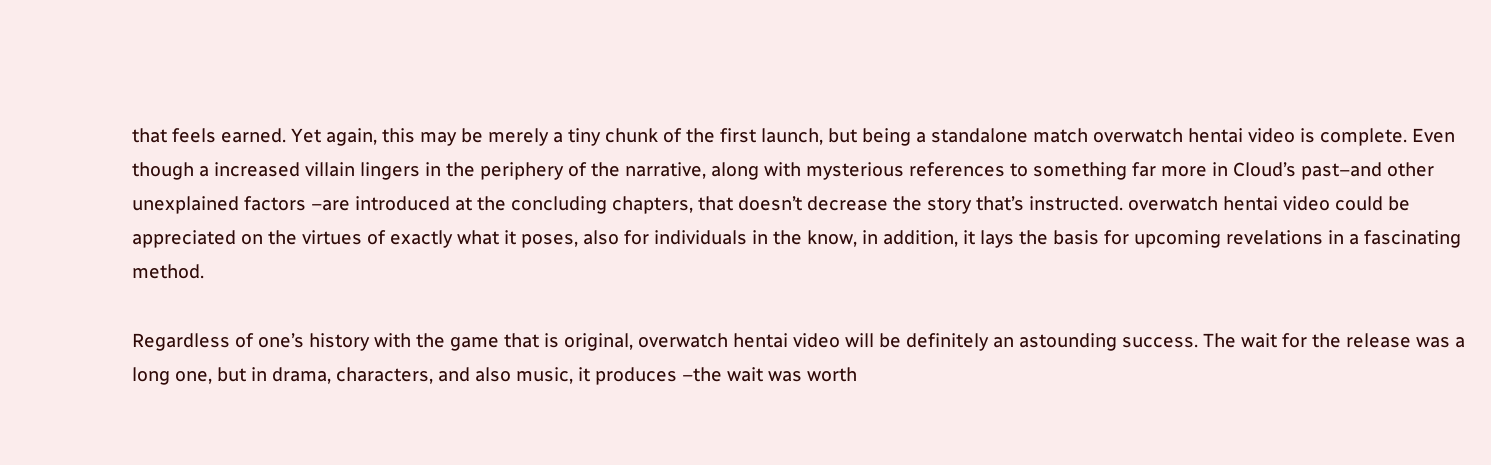that feels earned. Yet again, this may be merely a tiny chunk of the first launch, but being a standalone match overwatch hentai video is complete. Even though a increased villain lingers in the periphery of the narrative, along with mysterious references to something far more in Cloud’s past–and other unexplained factors –are introduced at the concluding chapters, that doesn’t decrease the story that’s instructed. overwatch hentai video could be appreciated on the virtues of exactly what it poses, also for individuals in the know, in addition, it lays the basis for upcoming revelations in a fascinating method.

Regardless of one’s history with the game that is original, overwatch hentai video will be definitely an astounding success. The wait for the release was a long one, but in drama, characters, and also music, it produces –the wait was worth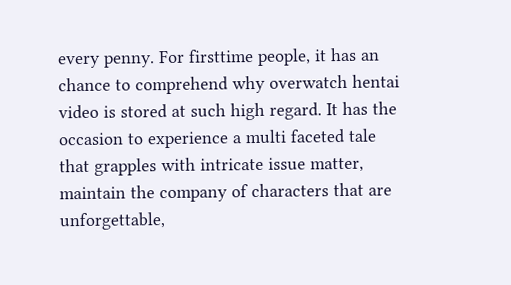every penny. For firsttime people, it has an chance to comprehend why overwatch hentai video is stored at such high regard. It has the occasion to experience a multi faceted tale that grapples with intricate issue matter, maintain the company of characters that are unforgettable,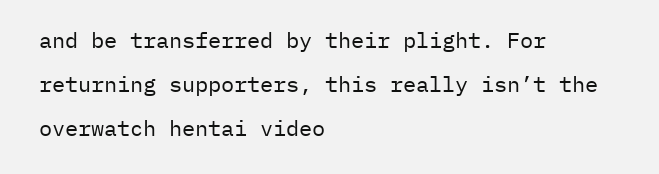and be transferred by their plight. For returning supporters, this really isn’t the overwatch hentai video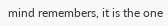mind remembers, it is the one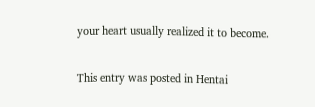your heart usually realized it to become.

This entry was posted in Hentai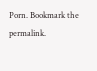Porn. Bookmark the permalink.